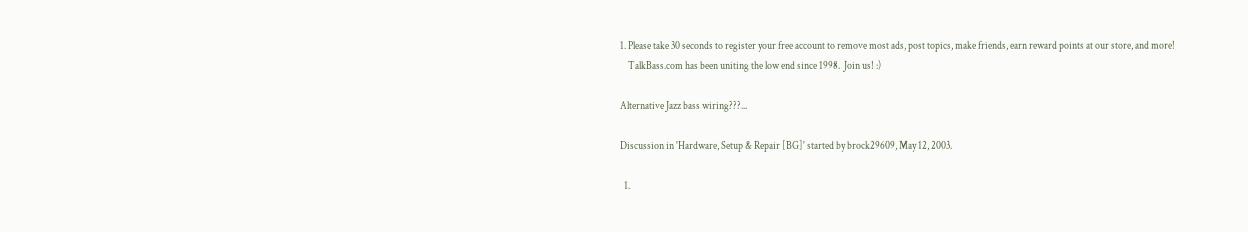1. Please take 30 seconds to register your free account to remove most ads, post topics, make friends, earn reward points at our store, and more!
    TalkBass.com has been uniting the low end since 1998.  Join us! :)

Alternative Jazz bass wiring???...

Discussion in 'Hardware, Setup & Repair [BG]' started by brock29609, May 12, 2003.

  1.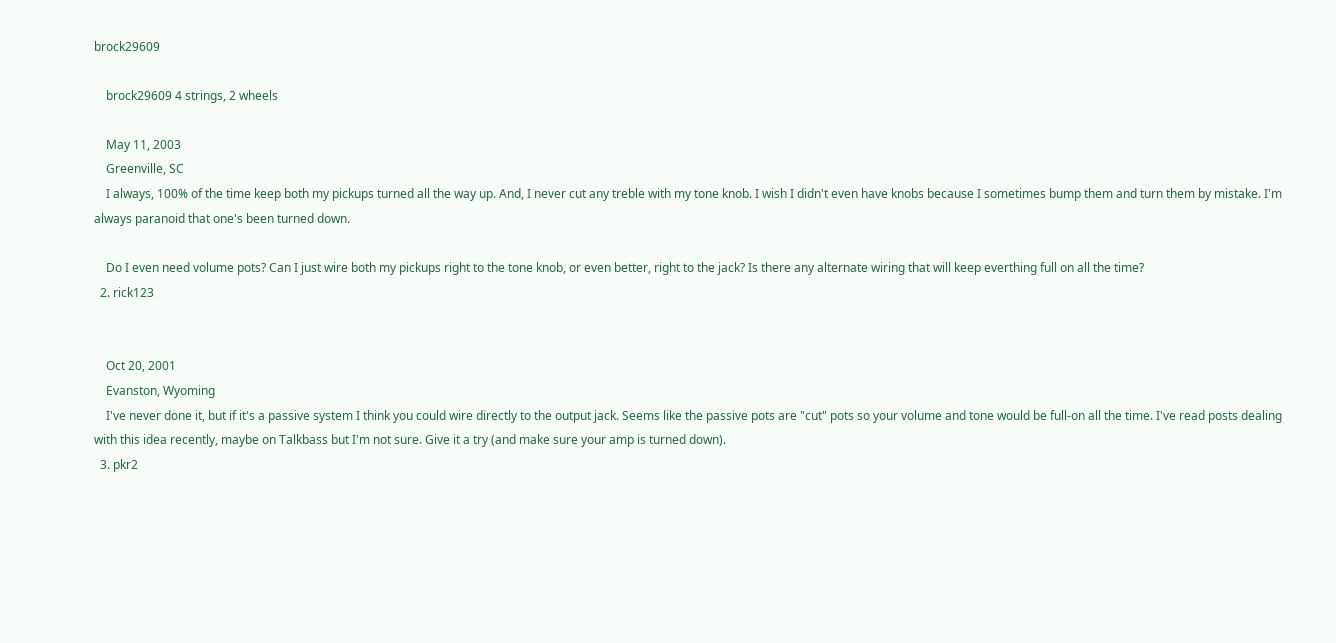brock29609

    brock29609 4 strings, 2 wheels

    May 11, 2003
    Greenville, SC
    I always, 100% of the time keep both my pickups turned all the way up. And, I never cut any treble with my tone knob. I wish I didn't even have knobs because I sometimes bump them and turn them by mistake. I'm always paranoid that one's been turned down.

    Do I even need volume pots? Can I just wire both my pickups right to the tone knob, or even better, right to the jack? Is there any alternate wiring that will keep everthing full on all the time?
  2. rick123


    Oct 20, 2001
    Evanston, Wyoming
    I've never done it, but if it's a passive system I think you could wire directly to the output jack. Seems like the passive pots are "cut" pots so your volume and tone would be full-on all the time. I've read posts dealing with this idea recently, maybe on Talkbass but I'm not sure. Give it a try (and make sure your amp is turned down).
  3. pkr2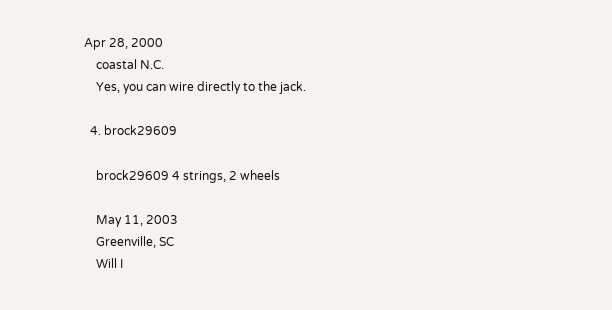Apr 28, 2000
    coastal N.C.
    Yes, you can wire directly to the jack.

  4. brock29609

    brock29609 4 strings, 2 wheels

    May 11, 2003
    Greenville, SC
    Will I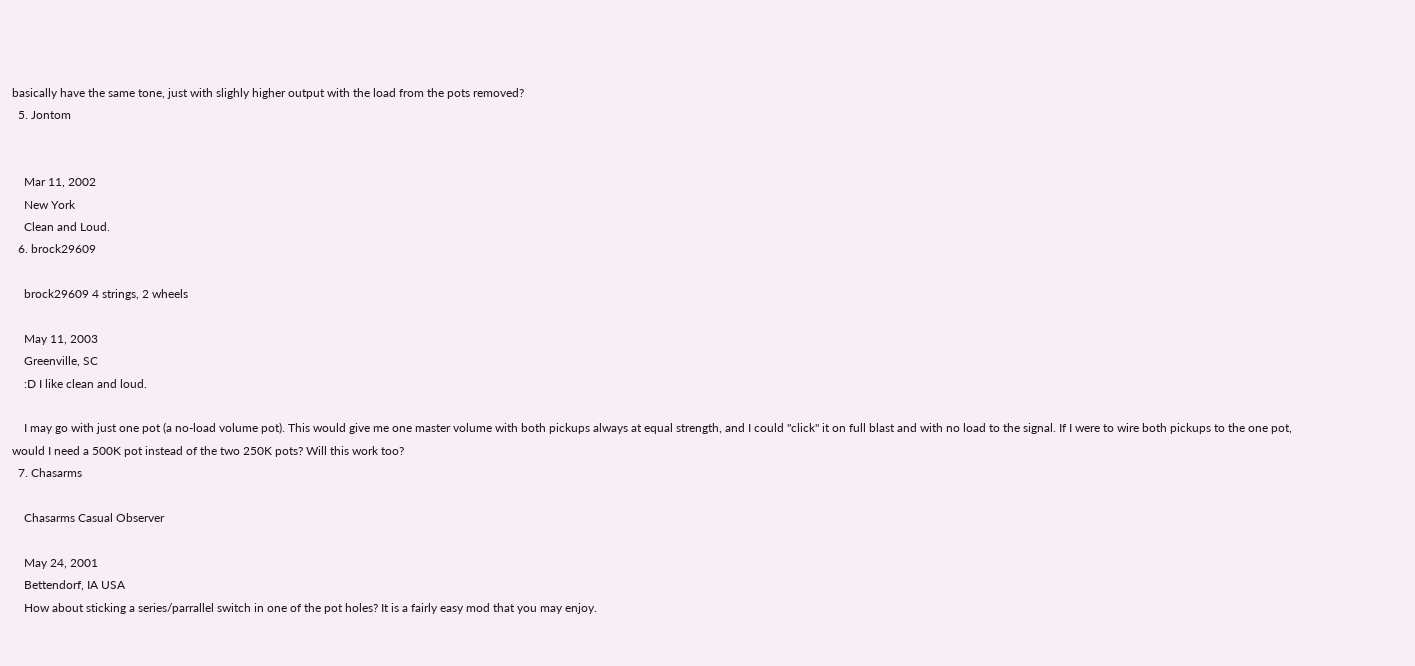basically have the same tone, just with slighly higher output with the load from the pots removed?
  5. Jontom


    Mar 11, 2002
    New York
    Clean and Loud.
  6. brock29609

    brock29609 4 strings, 2 wheels

    May 11, 2003
    Greenville, SC
    :D I like clean and loud.

    I may go with just one pot (a no-load volume pot). This would give me one master volume with both pickups always at equal strength, and I could "click" it on full blast and with no load to the signal. If I were to wire both pickups to the one pot, would I need a 500K pot instead of the two 250K pots? Will this work too?
  7. Chasarms

    Chasarms Casual Observer

    May 24, 2001
    Bettendorf, IA USA
    How about sticking a series/parrallel switch in one of the pot holes? It is a fairly easy mod that you may enjoy.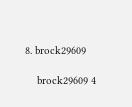8. brock29609

    brock29609 4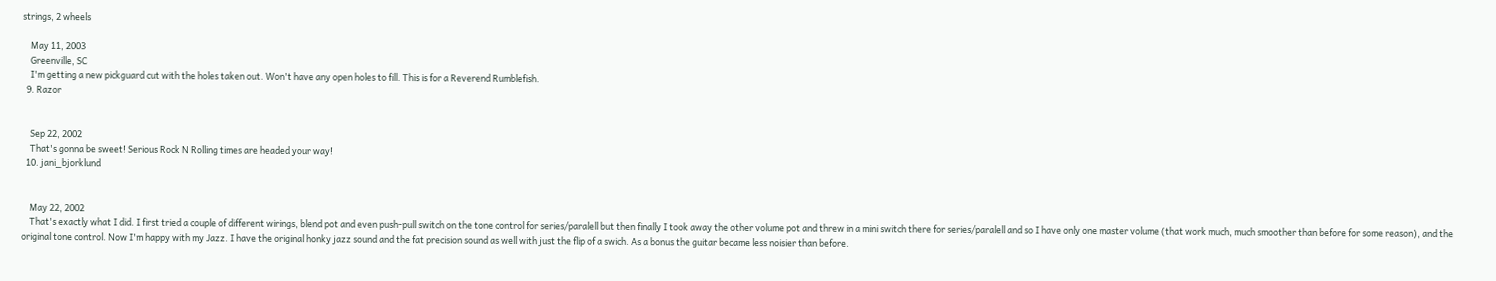strings, 2 wheels

    May 11, 2003
    Greenville, SC
    I'm getting a new pickguard cut with the holes taken out. Won't have any open holes to fill. This is for a Reverend Rumblefish.
  9. Razor


    Sep 22, 2002
    That's gonna be sweet! Serious Rock N Rolling times are headed your way!
  10. jani_bjorklund


    May 22, 2002
    That's exactly what I did. I first tried a couple of different wirings, blend pot and even push-pull switch on the tone control for series/paralell but then finally I took away the other volume pot and threw in a mini switch there for series/paralell and so I have only one master volume (that work much, much smoother than before for some reason), and the original tone control. Now I'm happy with my Jazz. I have the original honky jazz sound and the fat precision sound as well with just the flip of a swich. As a bonus the guitar became less noisier than before.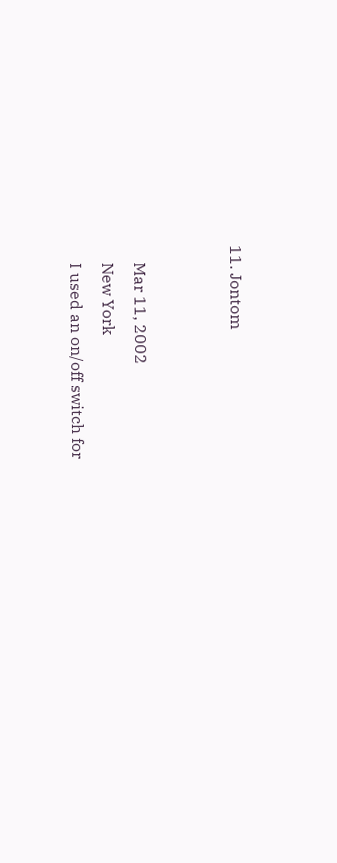11. Jontom


    Mar 11, 2002
    New York
    I used an on/off switch for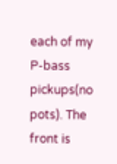each of my P-bass pickups(no pots). The front is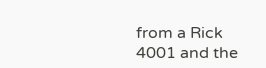from a Rick 4001 and the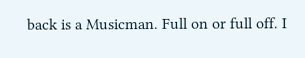back is a Musicman. Full on or full off. I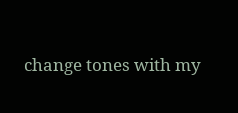change tones with my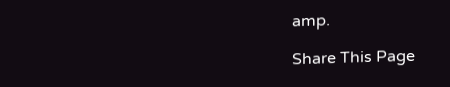amp.

Share This Page